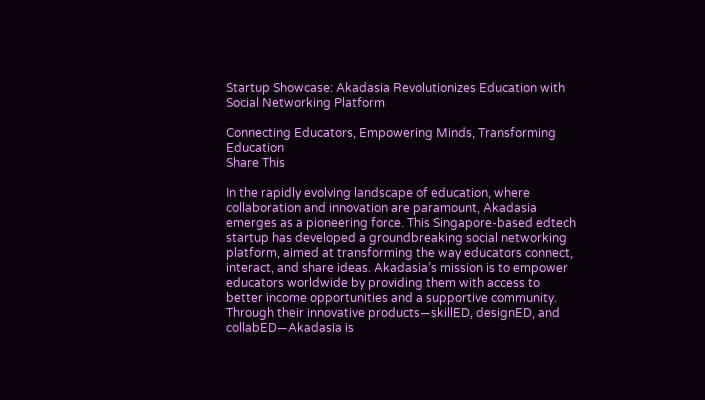Startup Showcase: Akadasia Revolutionizes Education with Social Networking Platform

Connecting Educators, Empowering Minds, Transforming Education
Share This

In the rapidly evolving landscape of education, where collaboration and innovation are paramount, Akadasia emerges as a pioneering force. This Singapore-based edtech startup has developed a groundbreaking social networking platform, aimed at transforming the way educators connect, interact, and share ideas. Akadasia’s mission is to empower educators worldwide by providing them with access to better income opportunities and a supportive community. Through their innovative products—skillED, designED, and collabED—Akadasia is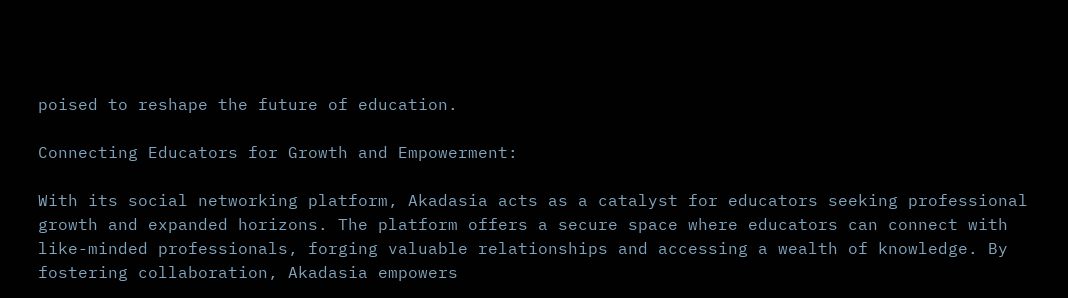poised to reshape the future of education.

Connecting Educators for Growth and Empowerment:

With its social networking platform, Akadasia acts as a catalyst for educators seeking professional growth and expanded horizons. The platform offers a secure space where educators can connect with like-minded professionals, forging valuable relationships and accessing a wealth of knowledge. By fostering collaboration, Akadasia empowers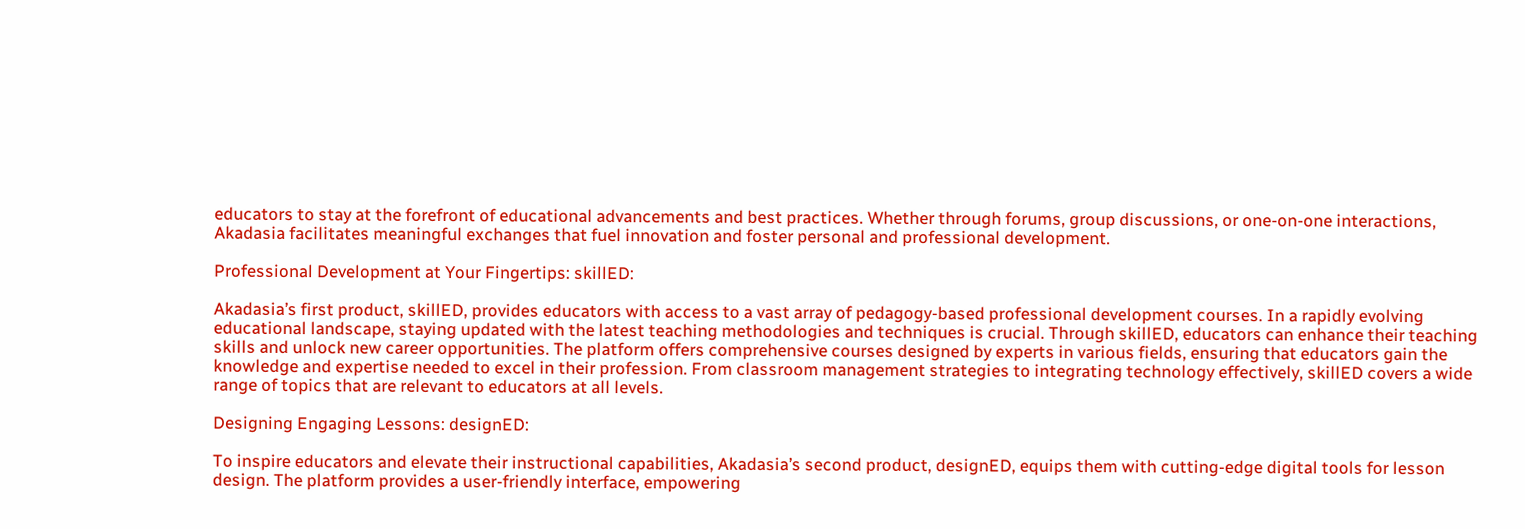educators to stay at the forefront of educational advancements and best practices. Whether through forums, group discussions, or one-on-one interactions, Akadasia facilitates meaningful exchanges that fuel innovation and foster personal and professional development.

Professional Development at Your Fingertips: skillED:

Akadasia’s first product, skillED, provides educators with access to a vast array of pedagogy-based professional development courses. In a rapidly evolving educational landscape, staying updated with the latest teaching methodologies and techniques is crucial. Through skillED, educators can enhance their teaching skills and unlock new career opportunities. The platform offers comprehensive courses designed by experts in various fields, ensuring that educators gain the knowledge and expertise needed to excel in their profession. From classroom management strategies to integrating technology effectively, skillED covers a wide range of topics that are relevant to educators at all levels.

Designing Engaging Lessons: designED:

To inspire educators and elevate their instructional capabilities, Akadasia’s second product, designED, equips them with cutting-edge digital tools for lesson design. The platform provides a user-friendly interface, empowering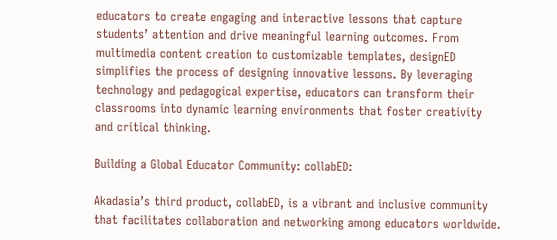educators to create engaging and interactive lessons that capture students’ attention and drive meaningful learning outcomes. From multimedia content creation to customizable templates, designED simplifies the process of designing innovative lessons. By leveraging technology and pedagogical expertise, educators can transform their classrooms into dynamic learning environments that foster creativity and critical thinking.

Building a Global Educator Community: collabED:

Akadasia’s third product, collabED, is a vibrant and inclusive community that facilitates collaboration and networking among educators worldwide.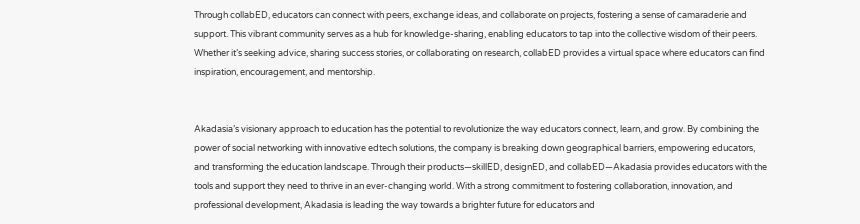Through collabED, educators can connect with peers, exchange ideas, and collaborate on projects, fostering a sense of camaraderie and support. This vibrant community serves as a hub for knowledge-sharing, enabling educators to tap into the collective wisdom of their peers. Whether it’s seeking advice, sharing success stories, or collaborating on research, collabED provides a virtual space where educators can find inspiration, encouragement, and mentorship.


Akadasia’s visionary approach to education has the potential to revolutionize the way educators connect, learn, and grow. By combining the power of social networking with innovative edtech solutions, the company is breaking down geographical barriers, empowering educators, and transforming the education landscape. Through their products—skillED, designED, and collabED—Akadasia provides educators with the tools and support they need to thrive in an ever-changing world. With a strong commitment to fostering collaboration, innovation, and professional development, Akadasia is leading the way towards a brighter future for educators and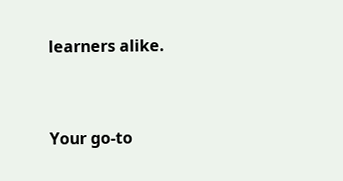learners alike.


Your go-to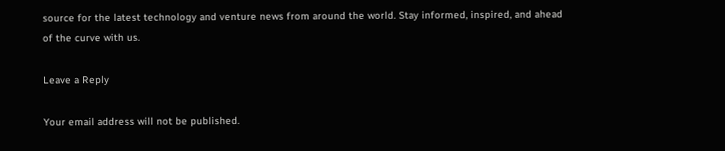source for the latest technology and venture news from around the world. Stay informed, inspired, and ahead of the curve with us.

Leave a Reply

Your email address will not be published.